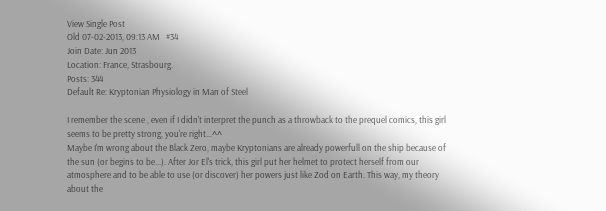View Single Post
Old 07-02-2013, 09:13 AM   #34
Join Date: Jun 2013
Location: France, Strasbourg.
Posts: 344
Default Re: Kryptonian Physiology in Man of Steel

I remember the scene , even if I didn't interpret the punch as a throwback to the prequel comics, this girl seems to be pretty strong, you're right...^^
Maybe I'm wrong about the Black Zero, maybe Kryptonians are already powerfull on the ship because of the sun (or begins to be...). After Jor El's trick, this girl put her helmet to protect herself from our atmosphere and to be able to use (or discover) her powers just like Zod on Earth. This way, my theory about the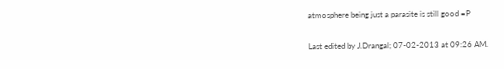atmosphere being just a parasite is still good =P

Last edited by J.Drangal; 07-02-2013 at 09:26 AM.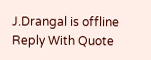J.Drangal is offline   Reply With Quote